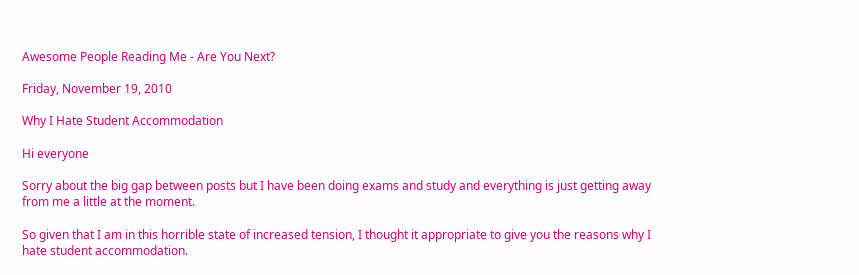Awesome People Reading Me - Are You Next?

Friday, November 19, 2010

Why I Hate Student Accommodation

Hi everyone

Sorry about the big gap between posts but I have been doing exams and study and everything is just getting away from me a little at the moment.

So given that I am in this horrible state of increased tension, I thought it appropriate to give you the reasons why I hate student accommodation.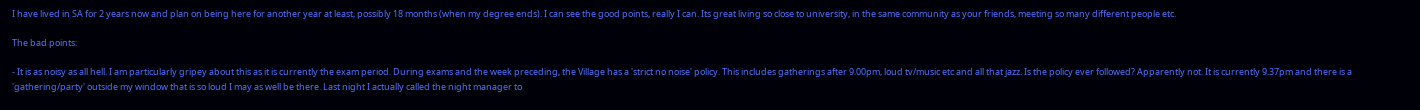I have lived in SA for 2 years now and plan on being here for another year at least, possibly 18 months (when my degree ends). I can see the good points, really I can. Its great living so close to university, in the same community as your friends, meeting so many different people etc.

The bad points:

- It is as noisy as all hell. I am particularly gripey about this as it is currently the exam period. During exams and the week preceding, the Village has a 'strict no noise' policy. This includes gatherings after 9.00pm, loud tv/music etc and all that jazz. Is the policy ever followed? Apparently not. It is currently 9.37pm and there is a 'gathering/party' outside my window that is so loud I may as well be there. Last night I actually called the night manager to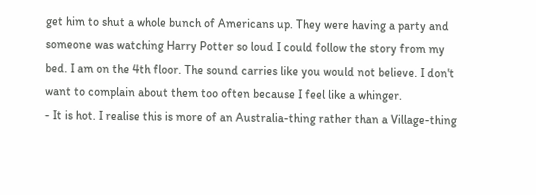get him to shut a whole bunch of Americans up. They were having a party and someone was watching Harry Potter so loud I could follow the story from my bed. I am on the 4th floor. The sound carries like you would not believe. I don't want to complain about them too often because I feel like a whinger.
- It is hot. I realise this is more of an Australia-thing rather than a Village-thing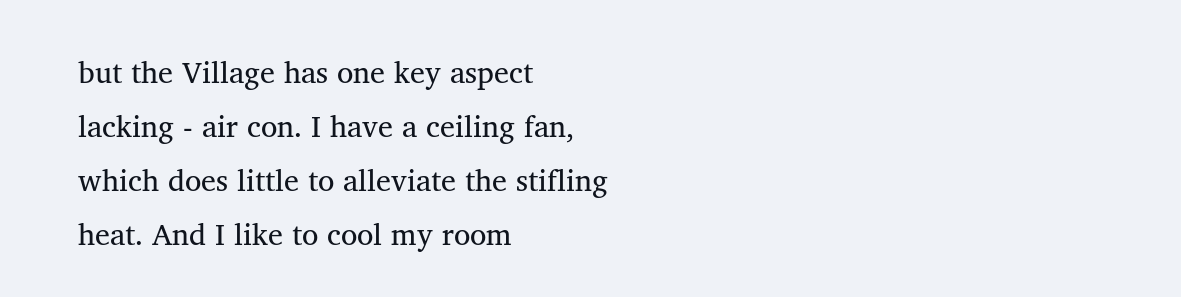but the Village has one key aspect lacking - air con. I have a ceiling fan, which does little to alleviate the stifling heat. And I like to cool my room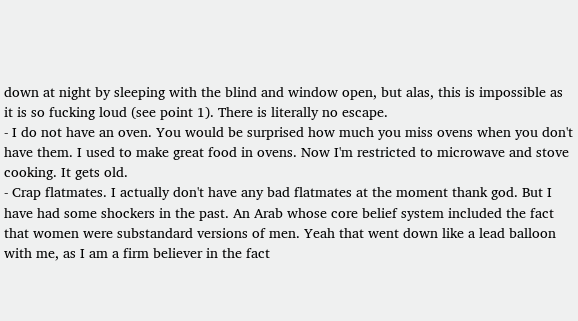down at night by sleeping with the blind and window open, but alas, this is impossible as it is so fucking loud (see point 1). There is literally no escape.
- I do not have an oven. You would be surprised how much you miss ovens when you don't have them. I used to make great food in ovens. Now I'm restricted to microwave and stove cooking. It gets old.
- Crap flatmates. I actually don't have any bad flatmates at the moment thank god. But I have had some shockers in the past. An Arab whose core belief system included the fact that women were substandard versions of men. Yeah that went down like a lead balloon with me, as I am a firm believer in the fact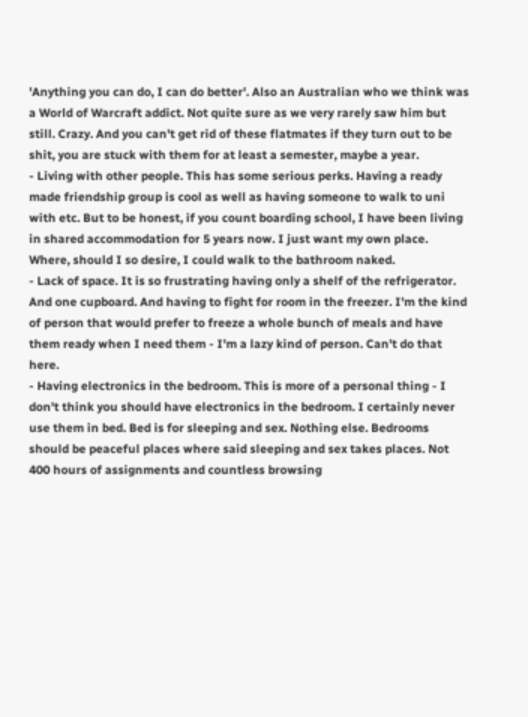'Anything you can do, I can do better'. Also an Australian who we think was a World of Warcraft addict. Not quite sure as we very rarely saw him but still. Crazy. And you can't get rid of these flatmates if they turn out to be shit, you are stuck with them for at least a semester, maybe a year.
- Living with other people. This has some serious perks. Having a ready made friendship group is cool as well as having someone to walk to uni with etc. But to be honest, if you count boarding school, I have been living in shared accommodation for 5 years now. I just want my own place. Where, should I so desire, I could walk to the bathroom naked.
- Lack of space. It is so frustrating having only a shelf of the refrigerator. And one cupboard. And having to fight for room in the freezer. I'm the kind of person that would prefer to freeze a whole bunch of meals and have them ready when I need them - I'm a lazy kind of person. Can't do that here.
- Having electronics in the bedroom. This is more of a personal thing - I don't think you should have electronics in the bedroom. I certainly never use them in bed. Bed is for sleeping and sex. Nothing else. Bedrooms should be peaceful places where said sleeping and sex takes places. Not 400 hours of assignments and countless browsing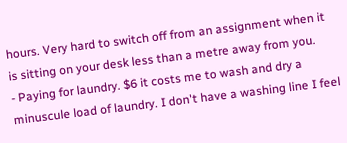hours. Very hard to switch off from an assignment when it is sitting on your desk less than a metre away from you.
- Paying for laundry. $6 it costs me to wash and dry a minuscule load of laundry. I don't have a washing line I feel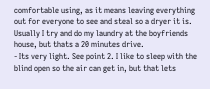comfortable using, as it means leaving everything out for everyone to see and steal so a dryer it is. Usually I try and do my laundry at the boyfriends house, but thats a 20 minutes drive.
- Its very light. See point 2. I like to sleep with the blind open so the air can get in, but that lets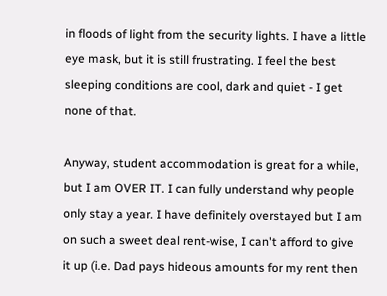in floods of light from the security lights. I have a little eye mask, but it is still frustrating. I feel the best sleeping conditions are cool, dark and quiet - I get none of that.

Anyway, student accommodation is great for a while, but I am OVER IT. I can fully understand why people only stay a year. I have definitely overstayed but I am on such a sweet deal rent-wise, I can't afford to give it up (i.e. Dad pays hideous amounts for my rent then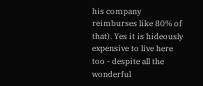his company reimburses like 80% of that). Yes it is hideously expensive to live here too - despite all the wonderful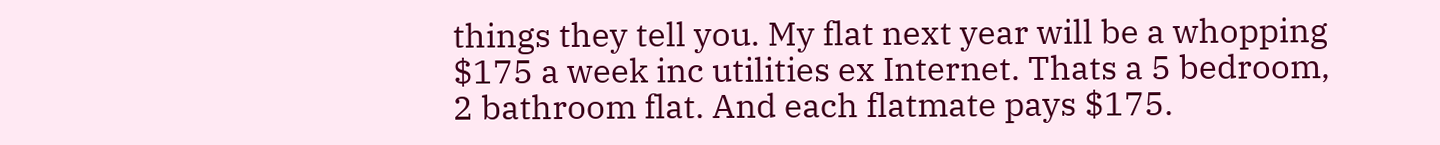things they tell you. My flat next year will be a whopping $175 a week inc utilities ex Internet. Thats a 5 bedroom, 2 bathroom flat. And each flatmate pays $175.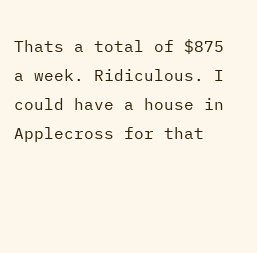Thats a total of $875 a week. Ridiculous. I could have a house in Applecross for that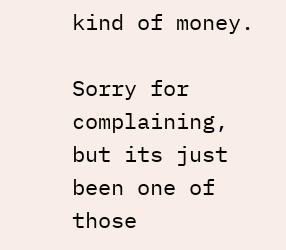kind of money.

Sorry for complaining, but its just been one of those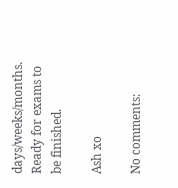days/weeks/months. Ready for exams to be finished.

Ash xo

No comments: